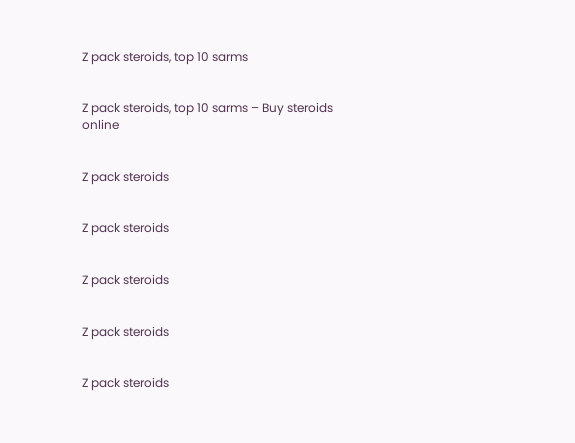Z pack steroids, top 10 sarms


Z pack steroids, top 10 sarms – Buy steroids online


Z pack steroids


Z pack steroids


Z pack steroids


Z pack steroids


Z pack steroids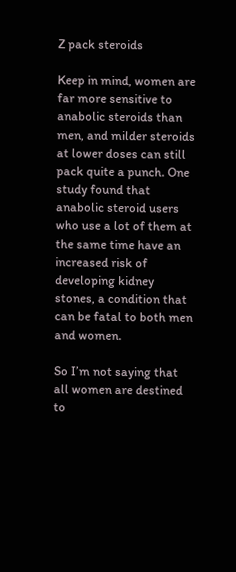Z pack steroids

Keep in mind, women are far more sensitive to anabolic steroids than men, and milder steroids at lower doses can still pack quite a punch. One study found that anabolic steroid users who use a lot of them at the same time have an increased risk of developing kidney stones, a condition that can be fatal to both men and women.

So I’m not saying that all women are destined to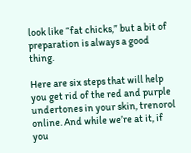look like “fat chicks,” but a bit of preparation is always a good thing.

Here are six steps that will help you get rid of the red and purple undertones in your skin, trenorol online. And while we’re at it, if you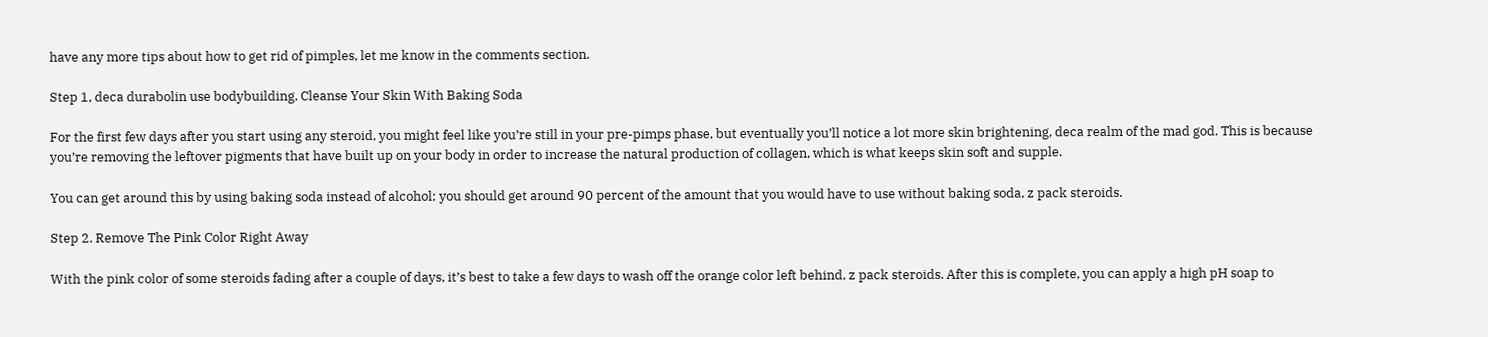have any more tips about how to get rid of pimples, let me know in the comments section.

Step 1, deca durabolin use bodybuilding. Cleanse Your Skin With Baking Soda

For the first few days after you start using any steroid, you might feel like you’re still in your pre-pimps phase, but eventually you’ll notice a lot more skin brightening, deca realm of the mad god. This is because you’re removing the leftover pigments that have built up on your body in order to increase the natural production of collagen, which is what keeps skin soft and supple.

You can get around this by using baking soda instead of alcohol; you should get around 90 percent of the amount that you would have to use without baking soda, z pack steroids.

Step 2. Remove The Pink Color Right Away

With the pink color of some steroids fading after a couple of days, it’s best to take a few days to wash off the orange color left behind, z pack steroids. After this is complete, you can apply a high pH soap to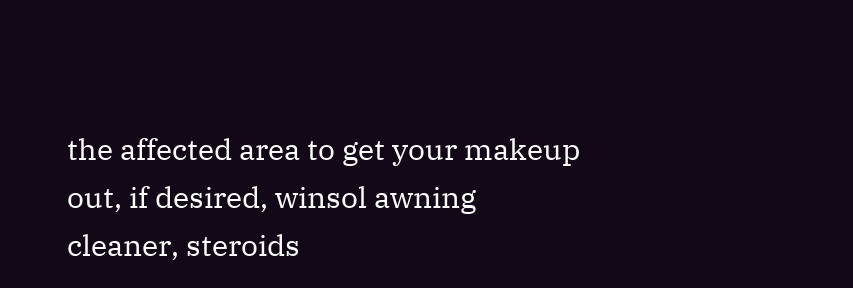the affected area to get your makeup out, if desired, winsol awning cleaner, steroids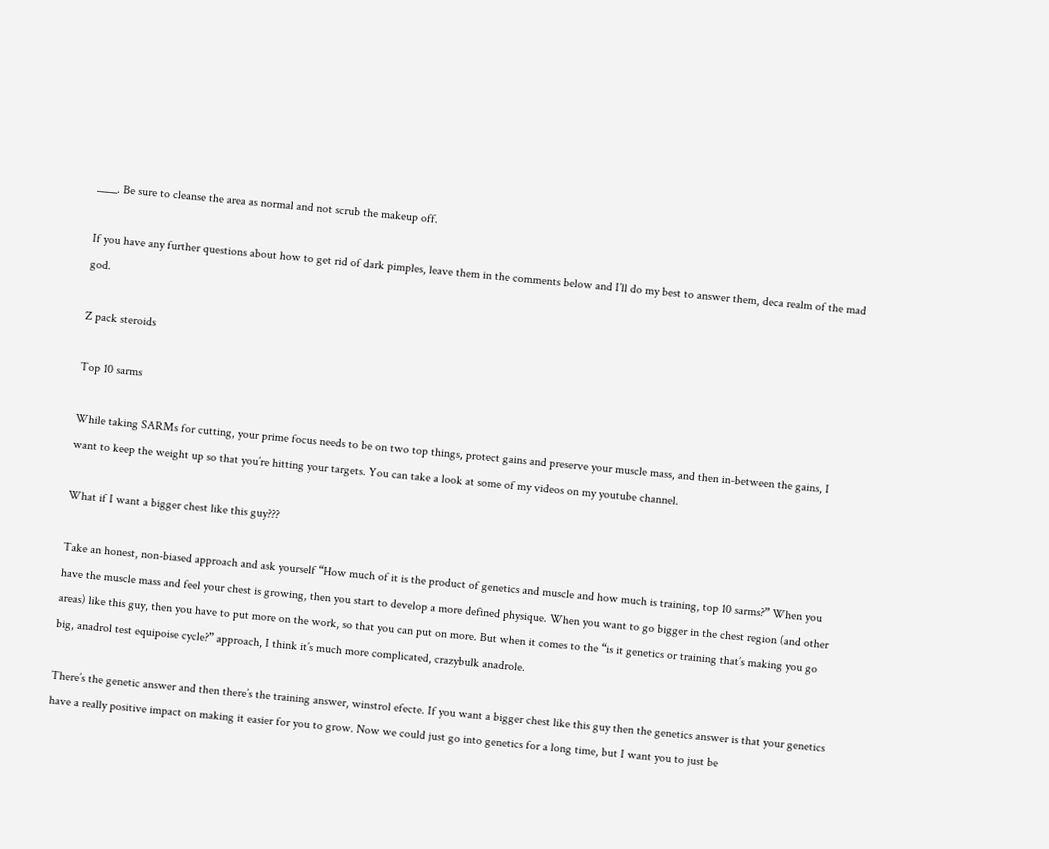____. Be sure to cleanse the area as normal and not scrub the makeup off.

If you have any further questions about how to get rid of dark pimples, leave them in the comments below and I’ll do my best to answer them, deca realm of the mad god.

Z pack steroids

Top 10 sarms

While taking SARMs for cutting, your prime focus needs to be on two top things, protect gains and preserve your muscle mass, and then in-between the gains, I want to keep the weight up so that you’re hitting your targets. You can take a look at some of my videos on my youtube channel.

What if I want a bigger chest like this guy???

Take an honest, non-biased approach and ask yourself “How much of it is the product of genetics and muscle and how much is training, top 10 sarms?” When you have the muscle mass and feel your chest is growing, then you start to develop a more defined physique. When you want to go bigger in the chest region (and other areas) like this guy, then you have to put more on the work, so that you can put on more. But when it comes to the “is it genetics or training that’s making you go big, anadrol test equipoise cycle?” approach, I think it’s much more complicated, crazybulk anadrole.

There’s the genetic answer and then there’s the training answer, winstrol efecte. If you want a bigger chest like this guy then the genetics answer is that your genetics have a really positive impact on making it easier for you to grow. Now we could just go into genetics for a long time, but I want you to just be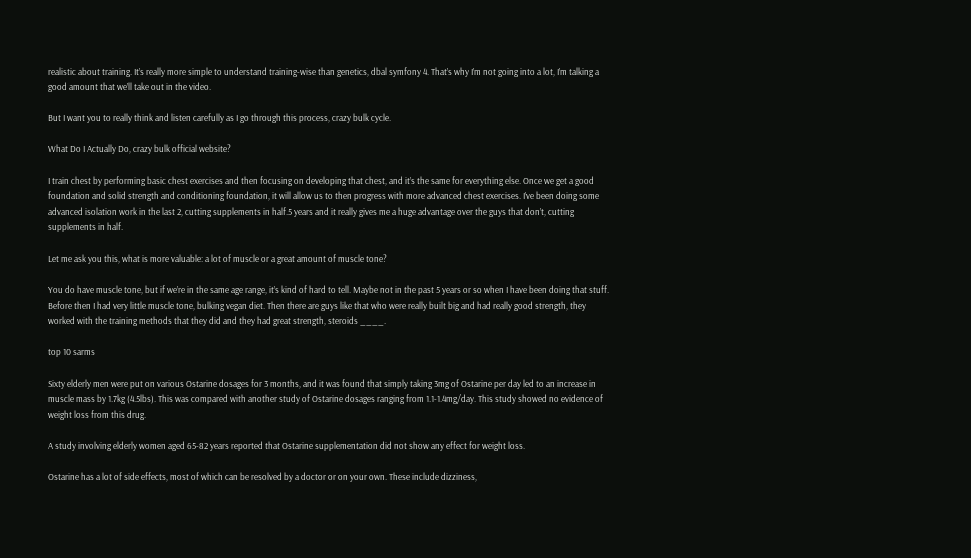realistic about training. It’s really more simple to understand training-wise than genetics, dbal symfony 4. That’s why I’m not going into a lot, I’m talking a good amount that we’ll take out in the video.

But I want you to really think and listen carefully as I go through this process, crazy bulk cycle.

What Do I Actually Do, crazy bulk official website?

I train chest by performing basic chest exercises and then focusing on developing that chest, and it’s the same for everything else. Once we get a good foundation and solid strength and conditioning foundation, it will allow us to then progress with more advanced chest exercises. I’ve been doing some advanced isolation work in the last 2, cutting supplements in half.5 years and it really gives me a huge advantage over the guys that don’t, cutting supplements in half.

Let me ask you this, what is more valuable: a lot of muscle or a great amount of muscle tone?

You do have muscle tone, but if we’re in the same age range, it’s kind of hard to tell. Maybe not in the past 5 years or so when I have been doing that stuff. Before then I had very little muscle tone, bulking vegan diet. Then there are guys like that who were really built big and had really good strength, they worked with the training methods that they did and they had great strength, steroids ____.

top 10 sarms

Sixty elderly men were put on various Ostarine dosages for 3 months, and it was found that simply taking 3mg of Ostarine per day led to an increase in muscle mass by 1.7kg (4.5lbs). This was compared with another study of Ostarine dosages ranging from 1.1-1.4mg/day. This study showed no evidence of weight loss from this drug.

A study involving elderly women aged 65-82 years reported that Ostarine supplementation did not show any effect for weight loss.

Ostarine has a lot of side effects, most of which can be resolved by a doctor or on your own. These include dizziness,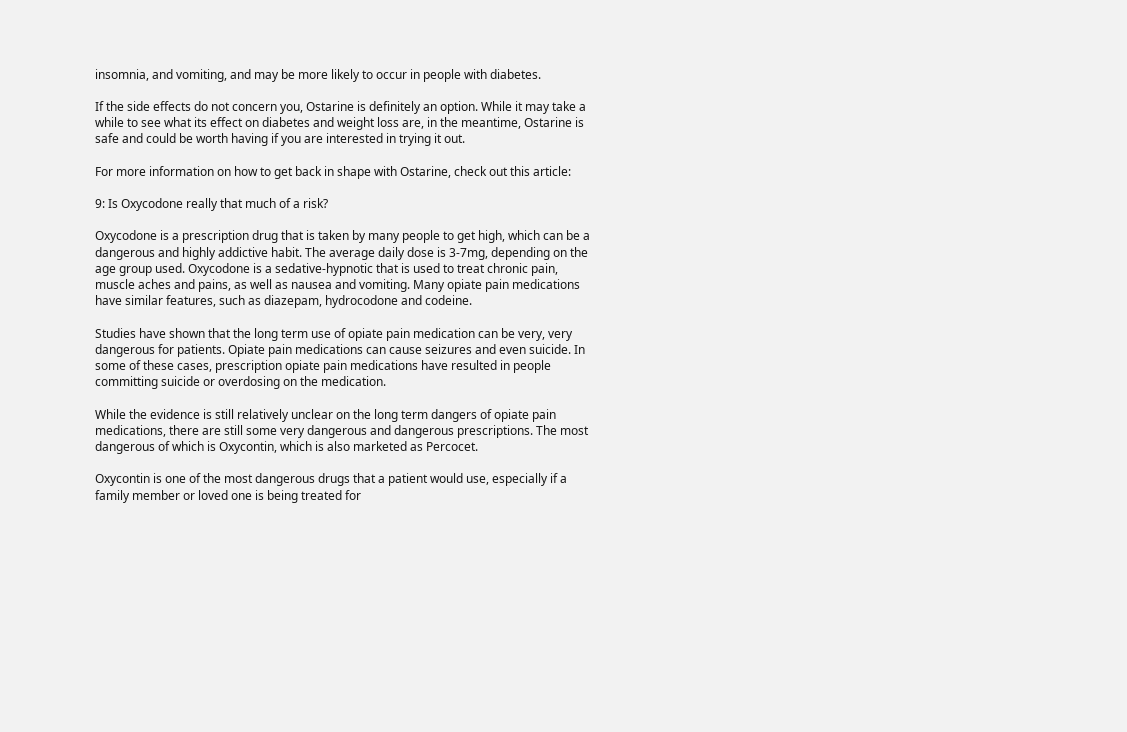insomnia, and vomiting, and may be more likely to occur in people with diabetes.

If the side effects do not concern you, Ostarine is definitely an option. While it may take a while to see what its effect on diabetes and weight loss are, in the meantime, Ostarine is safe and could be worth having if you are interested in trying it out.

For more information on how to get back in shape with Ostarine, check out this article:

9: Is Oxycodone really that much of a risk?

Oxycodone is a prescription drug that is taken by many people to get high, which can be a dangerous and highly addictive habit. The average daily dose is 3-7mg, depending on the age group used. Oxycodone is a sedative-hypnotic that is used to treat chronic pain, muscle aches and pains, as well as nausea and vomiting. Many opiate pain medications have similar features, such as diazepam, hydrocodone and codeine.

Studies have shown that the long term use of opiate pain medication can be very, very dangerous for patients. Opiate pain medications can cause seizures and even suicide. In some of these cases, prescription opiate pain medications have resulted in people committing suicide or overdosing on the medication.

While the evidence is still relatively unclear on the long term dangers of opiate pain medications, there are still some very dangerous and dangerous prescriptions. The most dangerous of which is Oxycontin, which is also marketed as Percocet.

Oxycontin is one of the most dangerous drugs that a patient would use, especially if a family member or loved one is being treated for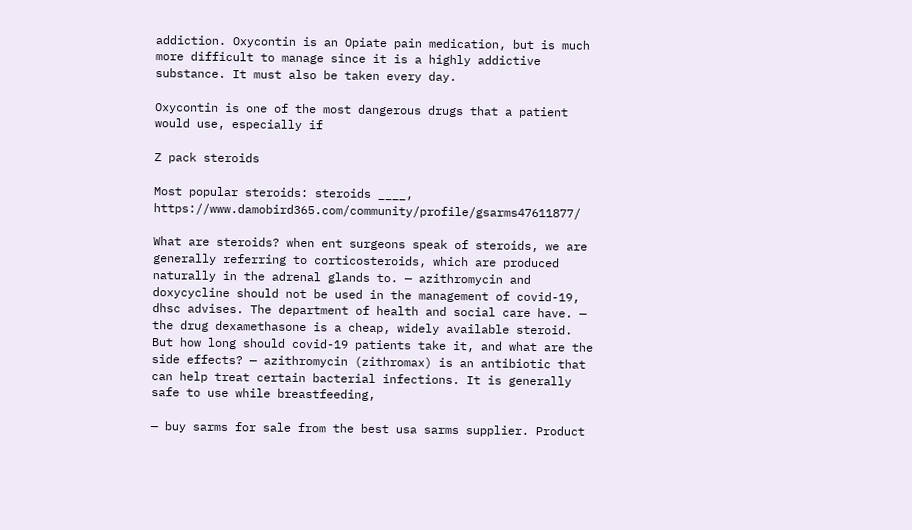addiction. Oxycontin is an Opiate pain medication, but is much more difficult to manage since it is a highly addictive substance. It must also be taken every day.

Oxycontin is one of the most dangerous drugs that a patient would use, especially if

Z pack steroids

Most popular steroids: steroids ____, https://www.damobird365.com/community/profile/gsarms47611877/

What are steroids? when ent surgeons speak of steroids, we are generally referring to corticosteroids, which are produced naturally in the adrenal glands to. — azithromycin and doxycycline should not be used in the management of covid-19, dhsc advises. The department of health and social care have. — the drug dexamethasone is a cheap, widely available steroid. But how long should covid-19 patients take it, and what are the side effects? — azithromycin (zithromax) is an antibiotic that can help treat certain bacterial infections. It is generally safe to use while breastfeeding,

— buy sarms for sale from the best usa sarms supplier. Product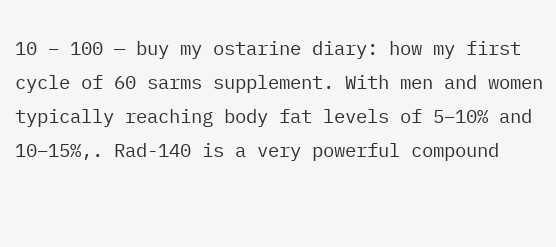10 – 100 — buy my ostarine diary: how my first cycle of 60 sarms supplement. With men and women typically reaching body fat levels of 5–10% and 10–15%,. Rad-140 is a very powerful compound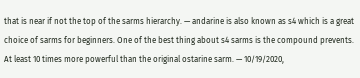that is near if not the top of the sarms hierarchy. — andarine is also known as s4 which is a great choice of sarms for beginners. One of the best thing about s4 sarms is the compound prevents. At least 10 times more powerful than the original ostarine sarm. — 10/19/2020,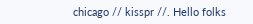chicago // kisspr //. Hello folks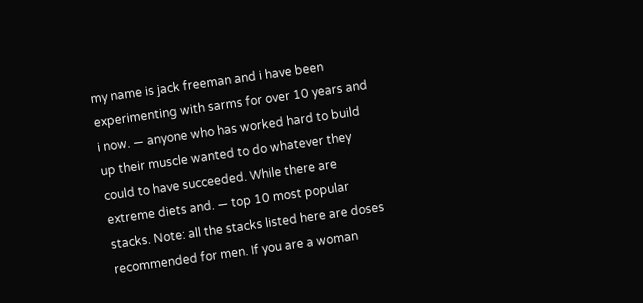my name is jack freeman and i have been experimenting with sarms for over 10 years and i now. — anyone who has worked hard to build up their muscle wanted to do whatever they could to have succeeded. While there are extreme diets and. — top 10 most popular stacks. Note: all the stacks listed here are doses recommended for men. If you are a woman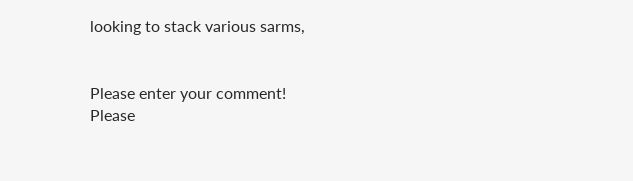looking to stack various sarms,


Please enter your comment!
Please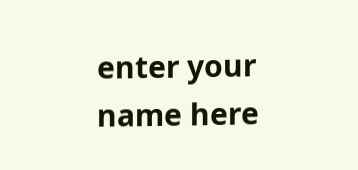enter your name here